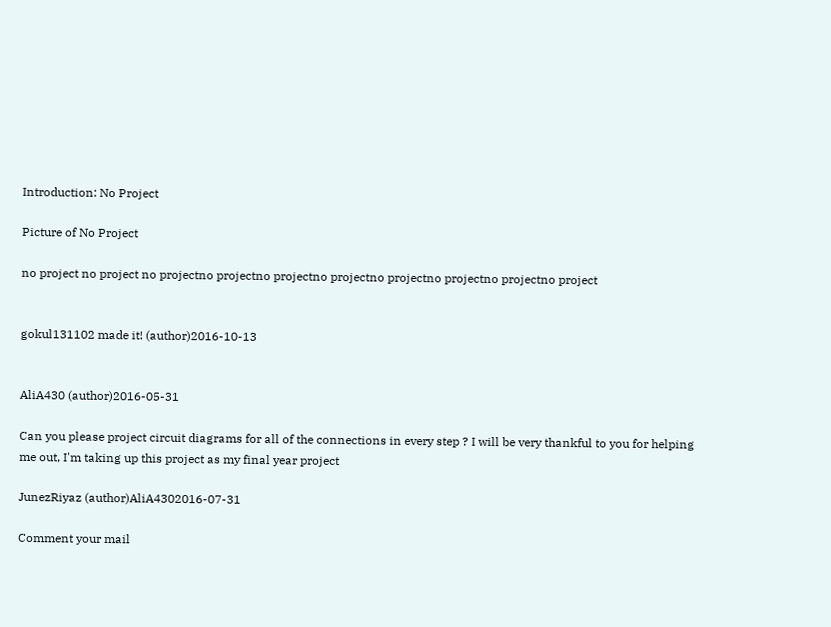Introduction: No Project

Picture of No Project

no project no project no projectno projectno projectno projectno projectno projectno projectno project


gokul131102 made it! (author)2016-10-13


AliA430 (author)2016-05-31

Can you please project circuit diagrams for all of the connections in every step ? I will be very thankful to you for helping me out, I'm taking up this project as my final year project

JunezRiyaz (author)AliA4302016-07-31

Comment your mail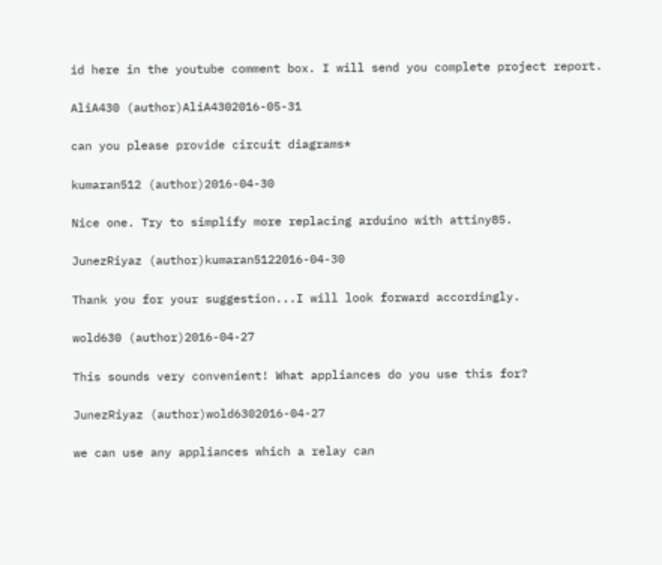id here in the youtube comment box. I will send you complete project report.

AliA430 (author)AliA4302016-05-31

can you please provide circuit diagrams*

kumaran512 (author)2016-04-30

Nice one. Try to simplify more replacing arduino with attiny85.

JunezRiyaz (author)kumaran5122016-04-30

Thank you for your suggestion...I will look forward accordingly.

wold630 (author)2016-04-27

This sounds very convenient! What appliances do you use this for?

JunezRiyaz (author)wold6302016-04-27

we can use any appliances which a relay can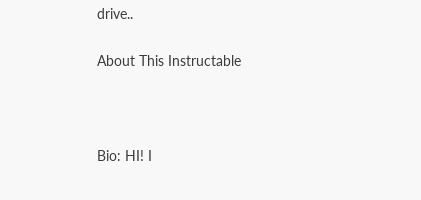drive..

About This Instructable



Bio: HI! I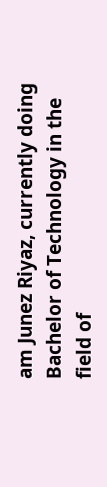am Junez Riyaz, currently doing Bachelor of Technology in the field of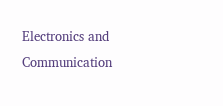Electronics and Communication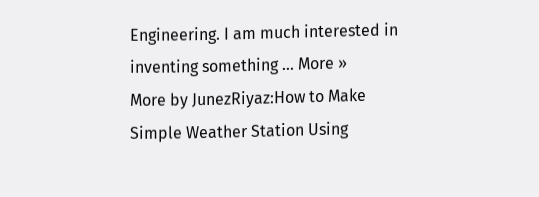Engineering. I am much interested in inventing something ... More »
More by JunezRiyaz:How to Make Simple Weather Station Using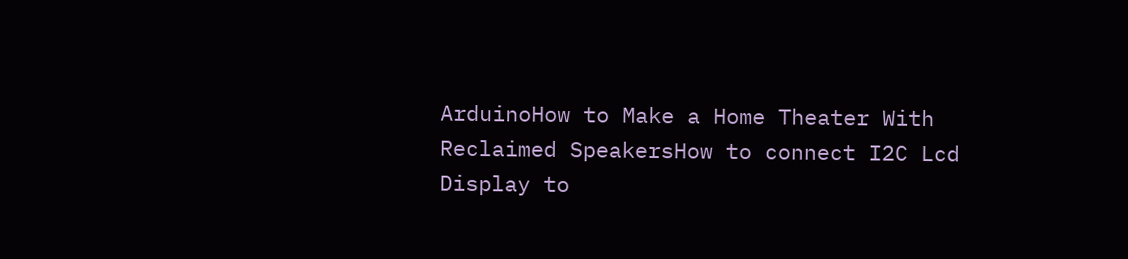ArduinoHow to Make a Home Theater With Reclaimed SpeakersHow to connect I2C Lcd Display to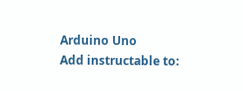Arduino Uno
Add instructable to: